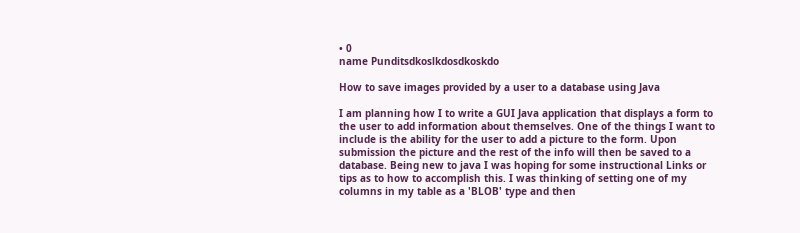• 0
name Punditsdkoslkdosdkoskdo

How to save images provided by a user to a database using Java

I am planning how I to write a GUI Java application that displays a form to the user to add information about themselves. One of the things I want to include is the ability for the user to add a picture to the form. Upon submission the picture and the rest of the info will then be saved to a database. Being new to java I was hoping for some instructional Links or tips as to how to accomplish this. I was thinking of setting one of my columns in my table as a 'BLOB' type and then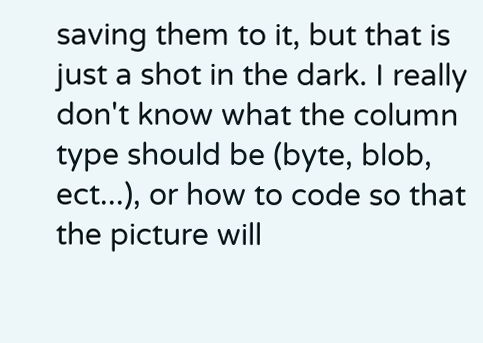saving them to it, but that is just a shot in the dark. I really don't know what the column type should be (byte, blob, ect...), or how to code so that the picture will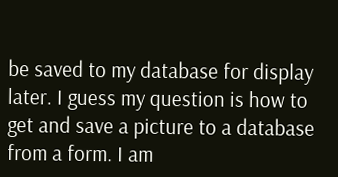be saved to my database for display later. I guess my question is how to get and save a picture to a database from a form. I am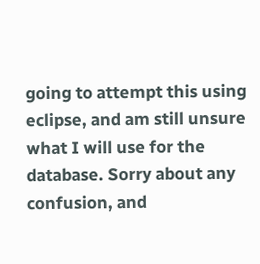going to attempt this using eclipse, and am still unsure what I will use for the database. Sorry about any confusion, and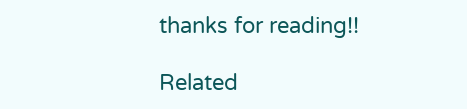thanks for reading!!

Related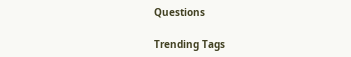Questions

Trending Tags